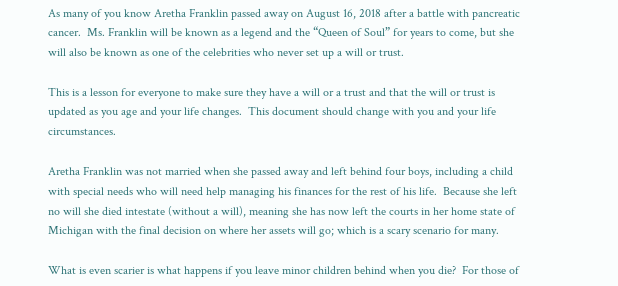As many of you know Aretha Franklin passed away on August 16, 2018 after a battle with pancreatic cancer.  Ms. Franklin will be known as a legend and the “Queen of Soul” for years to come, but she will also be known as one of the celebrities who never set up a will or trust.

This is a lesson for everyone to make sure they have a will or a trust and that the will or trust is updated as you age and your life changes.  This document should change with you and your life circumstances.

Aretha Franklin was not married when she passed away and left behind four boys, including a child with special needs who will need help managing his finances for the rest of his life.  Because she left no will she died intestate (without a will), meaning she has now left the courts in her home state of Michigan with the final decision on where her assets will go; which is a scary scenario for many.

What is even scarier is what happens if you leave minor children behind when you die?  For those of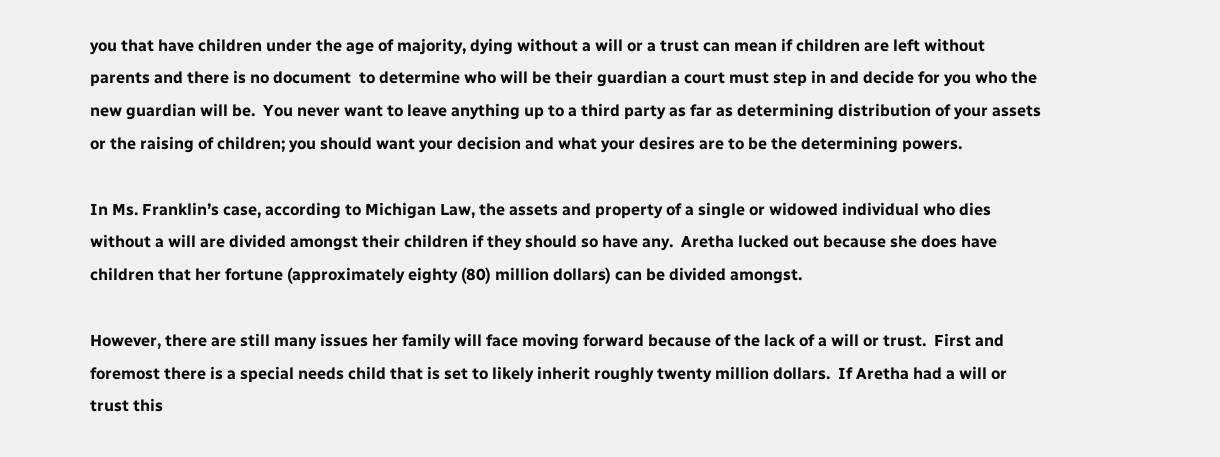you that have children under the age of majority, dying without a will or a trust can mean if children are left without parents and there is no document  to determine who will be their guardian a court must step in and decide for you who the new guardian will be.  You never want to leave anything up to a third party as far as determining distribution of your assets or the raising of children; you should want your decision and what your desires are to be the determining powers.

In Ms. Franklin’s case, according to Michigan Law, the assets and property of a single or widowed individual who dies without a will are divided amongst their children if they should so have any.  Aretha lucked out because she does have children that her fortune (approximately eighty (80) million dollars) can be divided amongst.

However, there are still many issues her family will face moving forward because of the lack of a will or trust.  First and foremost there is a special needs child that is set to likely inherit roughly twenty million dollars.  If Aretha had a will or trust this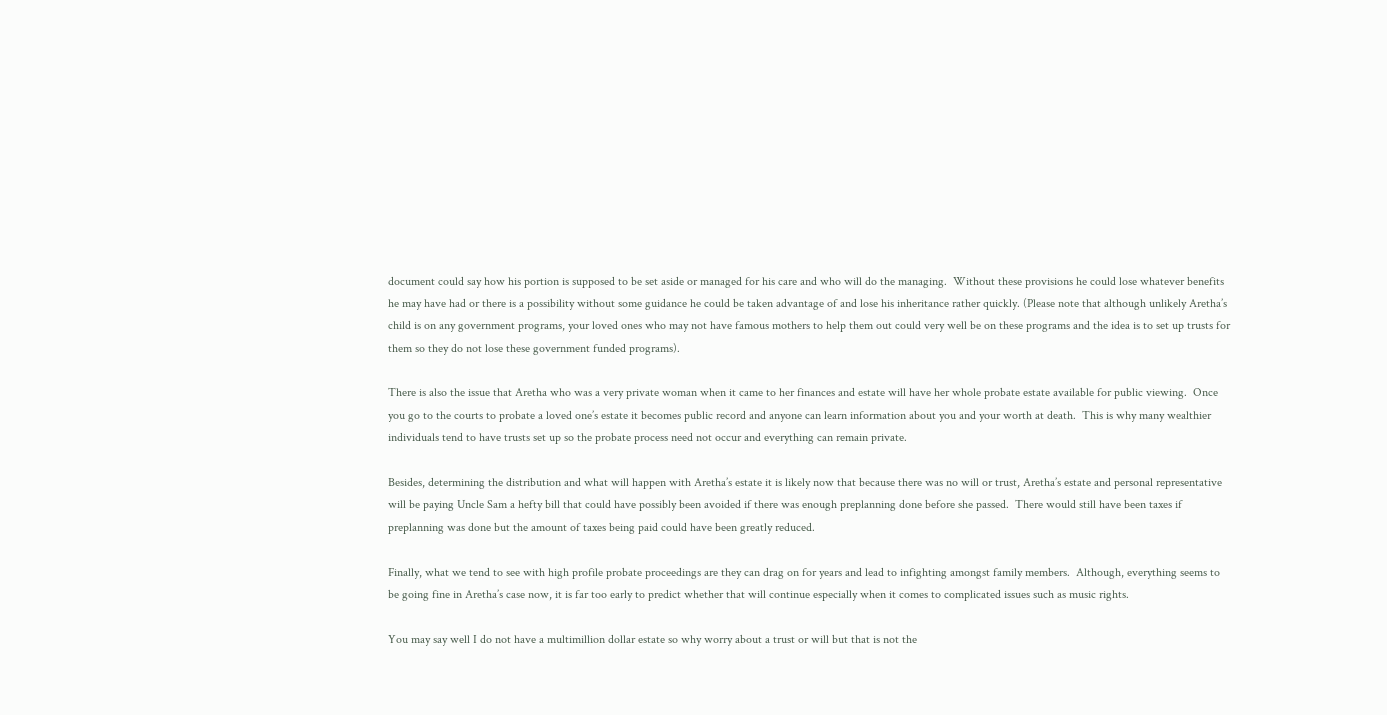document could say how his portion is supposed to be set aside or managed for his care and who will do the managing.  Without these provisions he could lose whatever benefits he may have had or there is a possibility without some guidance he could be taken advantage of and lose his inheritance rather quickly. (Please note that although unlikely Aretha’s child is on any government programs, your loved ones who may not have famous mothers to help them out could very well be on these programs and the idea is to set up trusts for them so they do not lose these government funded programs).

There is also the issue that Aretha who was a very private woman when it came to her finances and estate will have her whole probate estate available for public viewing.  Once you go to the courts to probate a loved one’s estate it becomes public record and anyone can learn information about you and your worth at death.  This is why many wealthier individuals tend to have trusts set up so the probate process need not occur and everything can remain private.

Besides, determining the distribution and what will happen with Aretha’s estate it is likely now that because there was no will or trust, Aretha’s estate and personal representative will be paying Uncle Sam a hefty bill that could have possibly been avoided if there was enough preplanning done before she passed.  There would still have been taxes if preplanning was done but the amount of taxes being paid could have been greatly reduced.

Finally, what we tend to see with high profile probate proceedings are they can drag on for years and lead to infighting amongst family members.  Although, everything seems to be going fine in Aretha’s case now, it is far too early to predict whether that will continue especially when it comes to complicated issues such as music rights.

You may say well I do not have a multimillion dollar estate so why worry about a trust or will but that is not the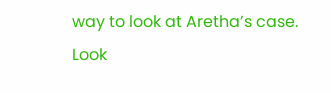way to look at Aretha’s case.  Look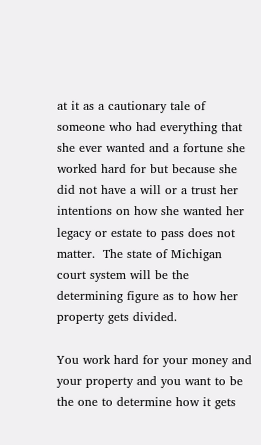at it as a cautionary tale of someone who had everything that she ever wanted and a fortune she worked hard for but because she did not have a will or a trust her intentions on how she wanted her legacy or estate to pass does not matter.  The state of Michigan court system will be the determining figure as to how her property gets divided.

You work hard for your money and your property and you want to be the one to determine how it gets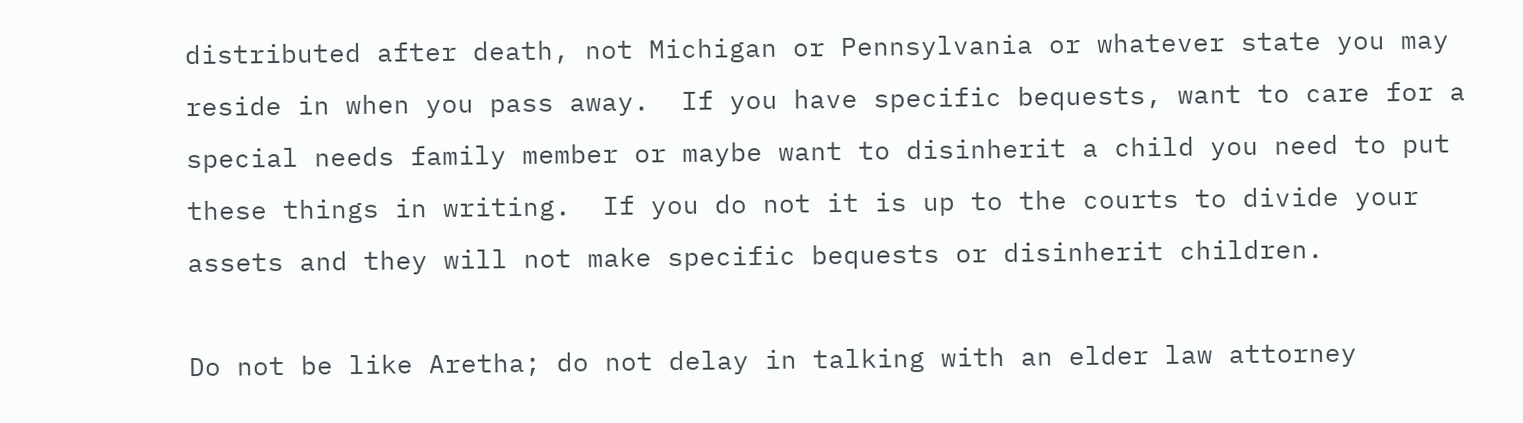distributed after death, not Michigan or Pennsylvania or whatever state you may reside in when you pass away.  If you have specific bequests, want to care for a special needs family member or maybe want to disinherit a child you need to put these things in writing.  If you do not it is up to the courts to divide your assets and they will not make specific bequests or disinherit children.

Do not be like Aretha; do not delay in talking with an elder law attorney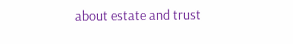about estate and trust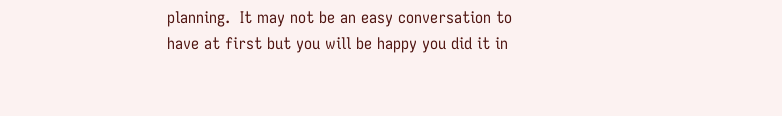planning.  It may not be an easy conversation to have at first but you will be happy you did it in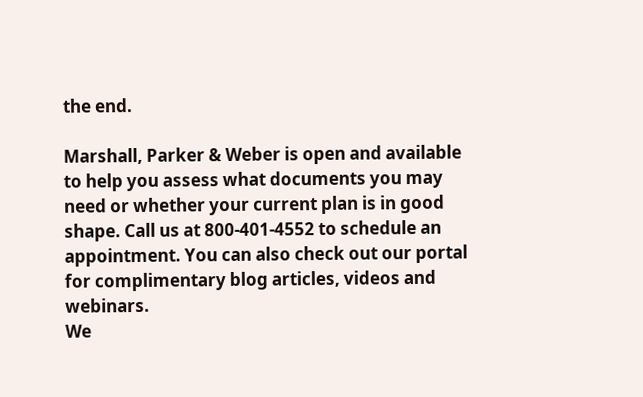the end.

Marshall, Parker & Weber is open and available to help you assess what documents you may need or whether your current plan is in good shape. Call us at 800-401-4552 to schedule an appointment. You can also check out our portal for complimentary blog articles, videos and webinars.
We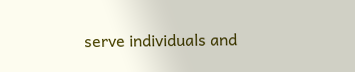serve individuals and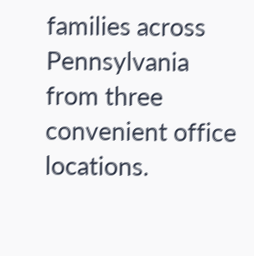families across Pennsylvania from three convenient office locations.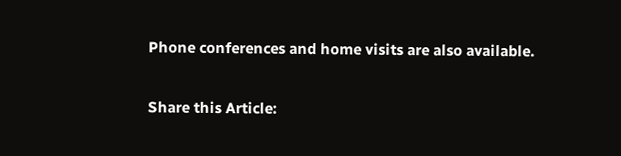Phone conferences and home visits are also available.

Share this Article: